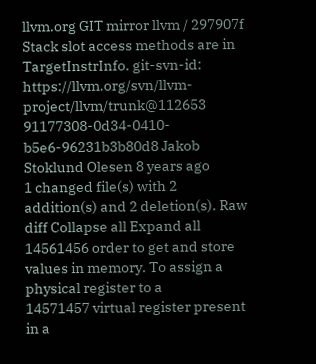llvm.org GIT mirror llvm / 297907f
Stack slot access methods are in TargetInstrInfo. git-svn-id: https://llvm.org/svn/llvm-project/llvm/trunk@112653 91177308-0d34-0410-b5e6-96231b3b80d8 Jakob Stoklund Olesen 8 years ago
1 changed file(s) with 2 addition(s) and 2 deletion(s). Raw diff Collapse all Expand all
14561456 order to get and store values in memory. To assign a physical register to a
14571457 virtual register present in a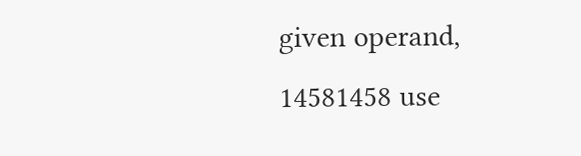given operand,
14581458 use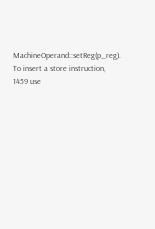MachineOperand::setReg(p_reg). To insert a store instruction,
1459 use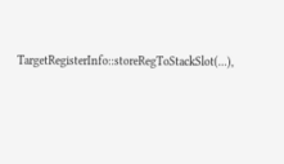TargetRegisterInfo::storeRegToStackSlot(...),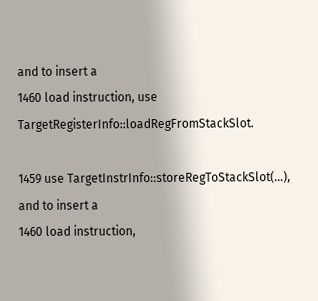and to insert a
1460 load instruction, use TargetRegisterInfo::loadRegFromStackSlot.

1459 use TargetInstrInfo::storeRegToStackSlot(...), and to insert a
1460 load instruction,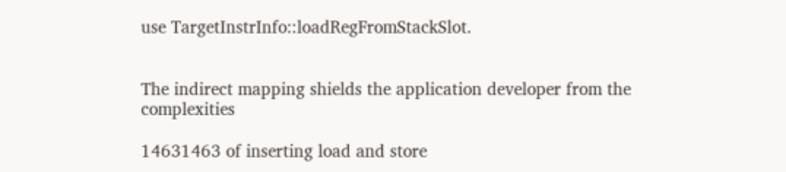use TargetInstrInfo::loadRegFromStackSlot.


The indirect mapping shields the application developer from the complexities

14631463 of inserting load and store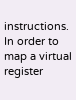instructions. In order to map a virtual register